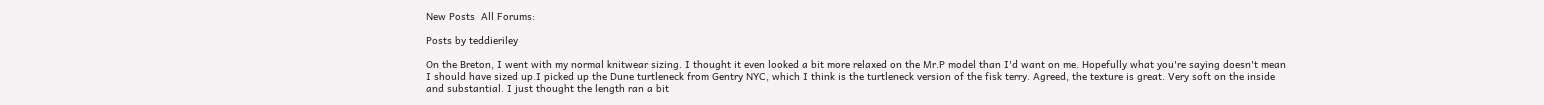New Posts  All Forums:

Posts by teddieriley

On the Breton, I went with my normal knitwear sizing. I thought it even looked a bit more relaxed on the Mr.P model than I'd want on me. Hopefully what you're saying doesn't mean I should have sized up.I picked up the Dune turtleneck from Gentry NYC, which I think is the turtleneck version of the fisk terry. Agreed, the texture is great. Very soft on the inside and substantial. I just thought the length ran a bit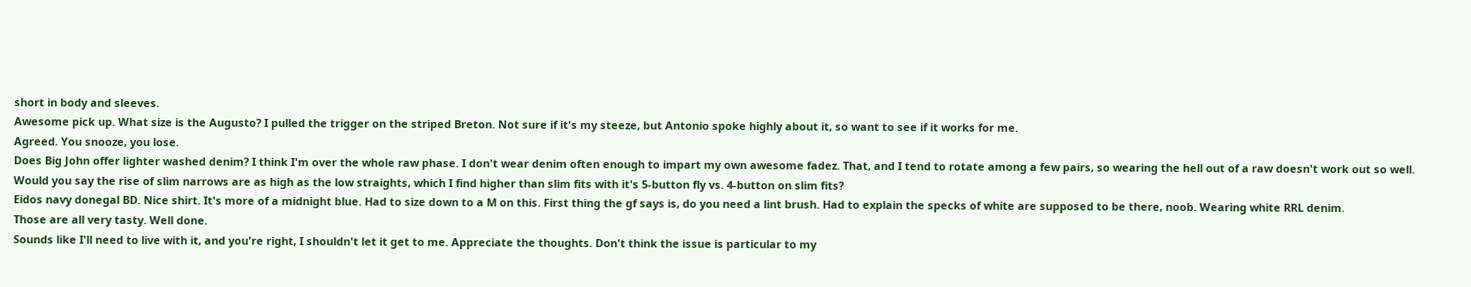short in body and sleeves.
Awesome pick up. What size is the Augusto? I pulled the trigger on the striped Breton. Not sure if it's my steeze, but Antonio spoke highly about it, so want to see if it works for me.
Agreed. You snooze, you lose.
Does Big John offer lighter washed denim? I think I'm over the whole raw phase. I don't wear denim often enough to impart my own awesome fadez. That, and I tend to rotate among a few pairs, so wearing the hell out of a raw doesn't work out so well.
Would you say the rise of slim narrows are as high as the low straights, which I find higher than slim fits with it's 5-button fly vs. 4-button on slim fits?
Eidos navy donegal BD. Nice shirt. It's more of a midnight blue. Had to size down to a M on this. First thing the gf says is, do you need a lint brush. Had to explain the specks of white are supposed to be there, noob. Wearing white RRL denim.
Those are all very tasty. Well done.
Sounds like I'll need to live with it, and you're right, I shouldn't let it get to me. Appreciate the thoughts. Don't think the issue is particular to my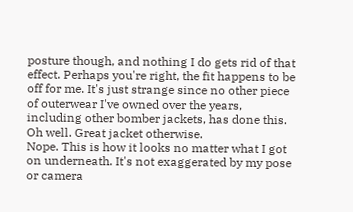posture though, and nothing I do gets rid of that effect. Perhaps you're right, the fit happens to be off for me. It's just strange since no other piece of outerwear I've owned over the years, including other bomber jackets, has done this. Oh well. Great jacket otherwise.
Nope. This is how it looks no matter what I got on underneath. It's not exaggerated by my pose or camera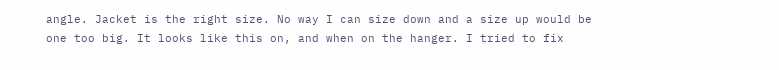angle. Jacket is the right size. No way I can size down and a size up would be one too big. It looks like this on, and when on the hanger. I tried to fix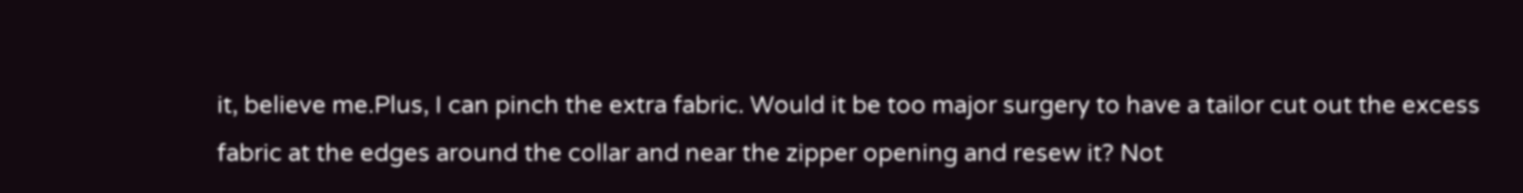it, believe me.Plus, I can pinch the extra fabric. Would it be too major surgery to have a tailor cut out the excess fabric at the edges around the collar and near the zipper opening and resew it? Not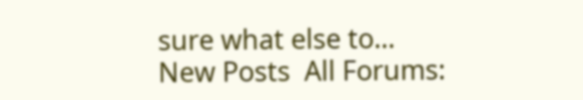sure what else to...
New Posts  All Forums: